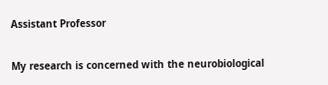Assistant Professor

My research is concerned with the neurobiological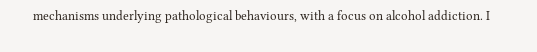mechanisms underlying pathological behaviours, with a focus on alcohol addiction. I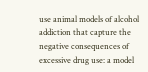use animal models of alcohol addiction that capture the negative consequences of excessive drug use: a model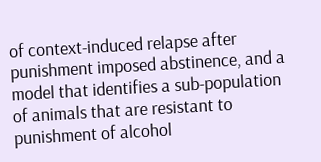of context-induced relapse after punishment imposed abstinence, and a model that identifies a sub-population of animals that are resistant to punishment of alcohol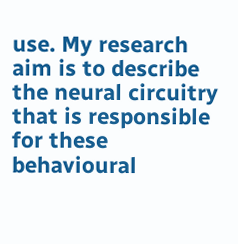use. My research aim is to describe the neural circuitry that is responsible for these behavioural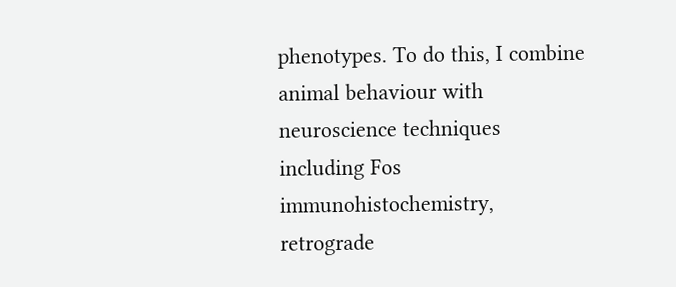phenotypes. To do this, I combine animal behaviour with neuroscience techniques including Fos immunohistochemistry, retrograde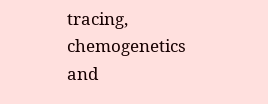tracing, chemogenetics and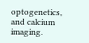optogenetics, and calcium imaging.